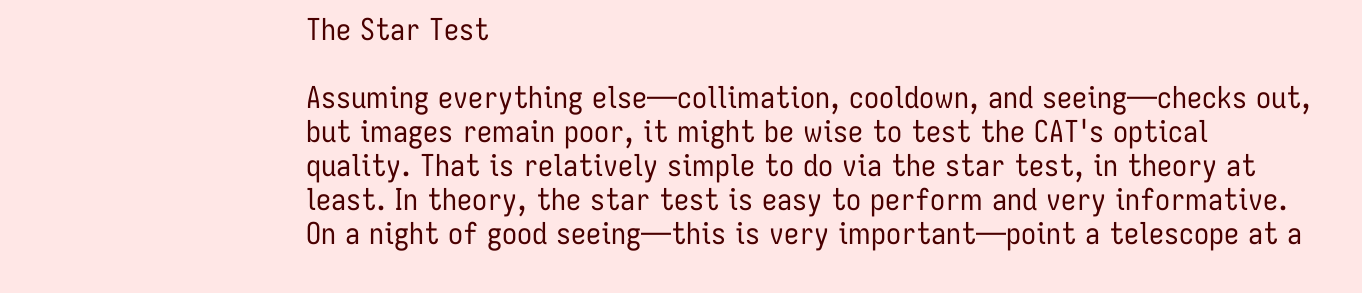The Star Test

Assuming everything else—collimation, cooldown, and seeing—checks out, but images remain poor, it might be wise to test the CAT's optical quality. That is relatively simple to do via the star test, in theory at least. In theory, the star test is easy to perform and very informative. On a night of good seeing—this is very important—point a telescope at a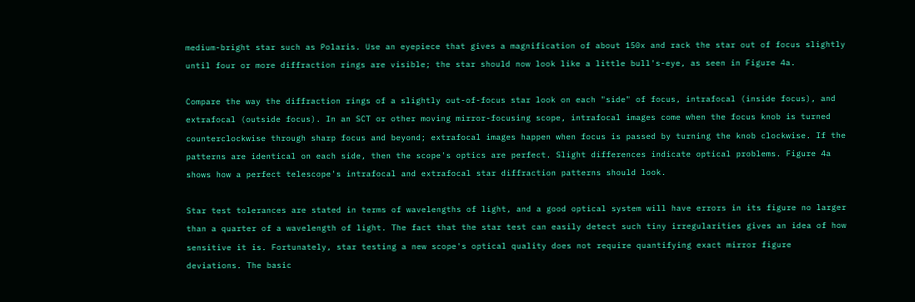medium-bright star such as Polaris. Use an eyepiece that gives a magnification of about 150x and rack the star out of focus slightly until four or more diffraction rings are visible; the star should now look like a little bull's-eye, as seen in Figure 4a.

Compare the way the diffraction rings of a slightly out-of-focus star look on each "side" of focus, intrafocal (inside focus), and extrafocal (outside focus). In an SCT or other moving mirror-focusing scope, intrafocal images come when the focus knob is turned counterclockwise through sharp focus and beyond; extrafocal images happen when focus is passed by turning the knob clockwise. If the patterns are identical on each side, then the scope's optics are perfect. Slight differences indicate optical problems. Figure 4a shows how a perfect telescope's intrafocal and extrafocal star diffraction patterns should look.

Star test tolerances are stated in terms of wavelengths of light, and a good optical system will have errors in its figure no larger than a quarter of a wavelength of light. The fact that the star test can easily detect such tiny irregularities gives an idea of how sensitive it is. Fortunately, star testing a new scope's optical quality does not require quantifying exact mirror figure deviations. The basic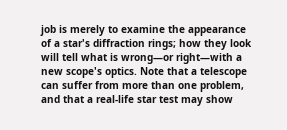job is merely to examine the appearance of a star's diffraction rings; how they look will tell what is wrong—or right—with a new scope's optics. Note that a telescope can suffer from more than one problem, and that a real-life star test may show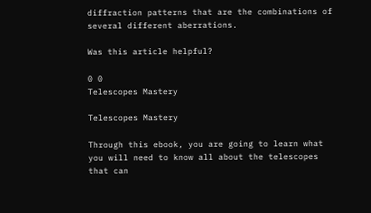diffraction patterns that are the combinations of several different aberrations.

Was this article helpful?

0 0
Telescopes Mastery

Telescopes Mastery

Through this ebook, you are going to learn what you will need to know all about the telescopes that can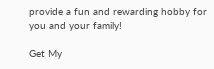provide a fun and rewarding hobby for you and your family!

Get My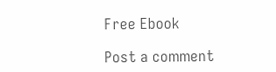Free Ebook

Post a comment